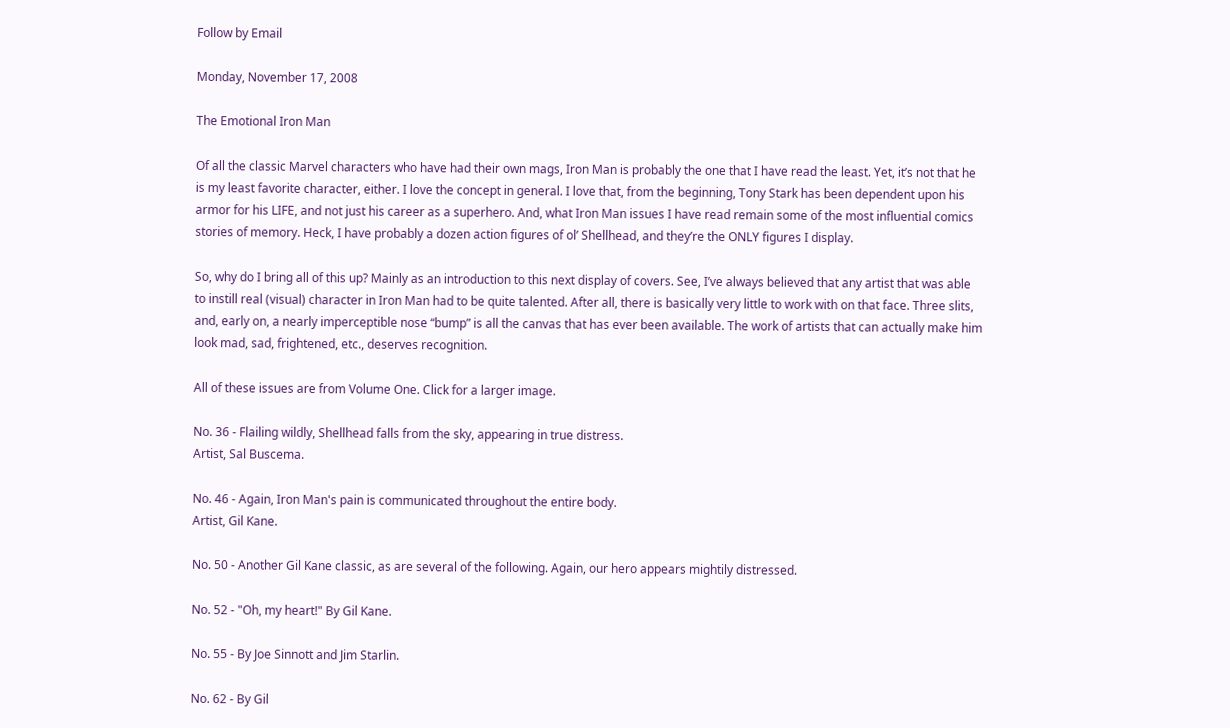Follow by Email

Monday, November 17, 2008

The Emotional Iron Man

Of all the classic Marvel characters who have had their own mags, Iron Man is probably the one that I have read the least. Yet, it’s not that he is my least favorite character, either. I love the concept in general. I love that, from the beginning, Tony Stark has been dependent upon his armor for his LIFE, and not just his career as a superhero. And, what Iron Man issues I have read remain some of the most influential comics stories of memory. Heck, I have probably a dozen action figures of ol’ Shellhead, and they’re the ONLY figures I display.

So, why do I bring all of this up? Mainly as an introduction to this next display of covers. See, I’ve always believed that any artist that was able to instill real (visual) character in Iron Man had to be quite talented. After all, there is basically very little to work with on that face. Three slits, and, early on, a nearly imperceptible nose “bump” is all the canvas that has ever been available. The work of artists that can actually make him look mad, sad, frightened, etc., deserves recognition.

All of these issues are from Volume One. Click for a larger image.

No. 36 - Flailing wildly, Shellhead falls from the sky, appearing in true distress.
Artist, Sal Buscema.

No. 46 - Again, Iron Man's pain is communicated throughout the entire body.
Artist, Gil Kane.

No. 50 - Another Gil Kane classic, as are several of the following. Again, our hero appears mightily distressed.

No. 52 - "Oh, my heart!" By Gil Kane.

No. 55 - By Joe Sinnott and Jim Starlin.

No. 62 - By Gil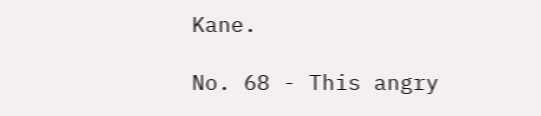Kane.

No. 68 - This angry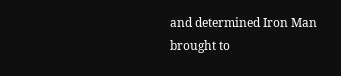and determined Iron Man brought to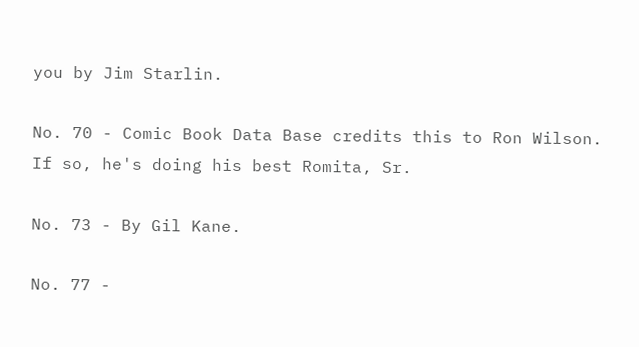you by Jim Starlin.

No. 70 - Comic Book Data Base credits this to Ron Wilson. If so, he's doing his best Romita, Sr.

No. 73 - By Gil Kane.

No. 77 -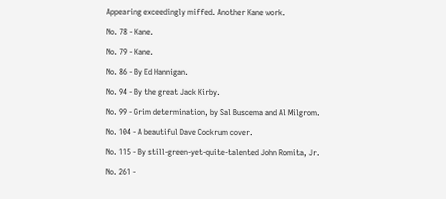Appearing exceedingly miffed. Another Kane work.

No. 78 - Kane.

No. 79 - Kane.

No. 86 - By Ed Hannigan.

No. 94 - By the great Jack Kirby.

No. 99 - Grim determination, by Sal Buscema and Al Milgrom.

No. 104 - A beautiful Dave Cockrum cover.

No. 115 - By still-green-yet-quite-talented John Romita, Jr.

No. 261 -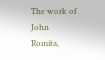The work of John Romita,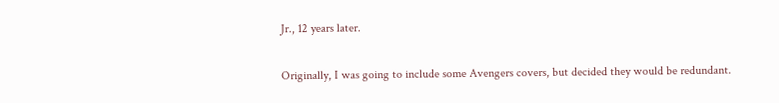Jr., 12 years later.

Originally, I was going to include some Avengers covers, but decided they would be redundant.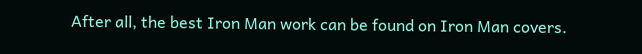After all, the best Iron Man work can be found on Iron Man covers.